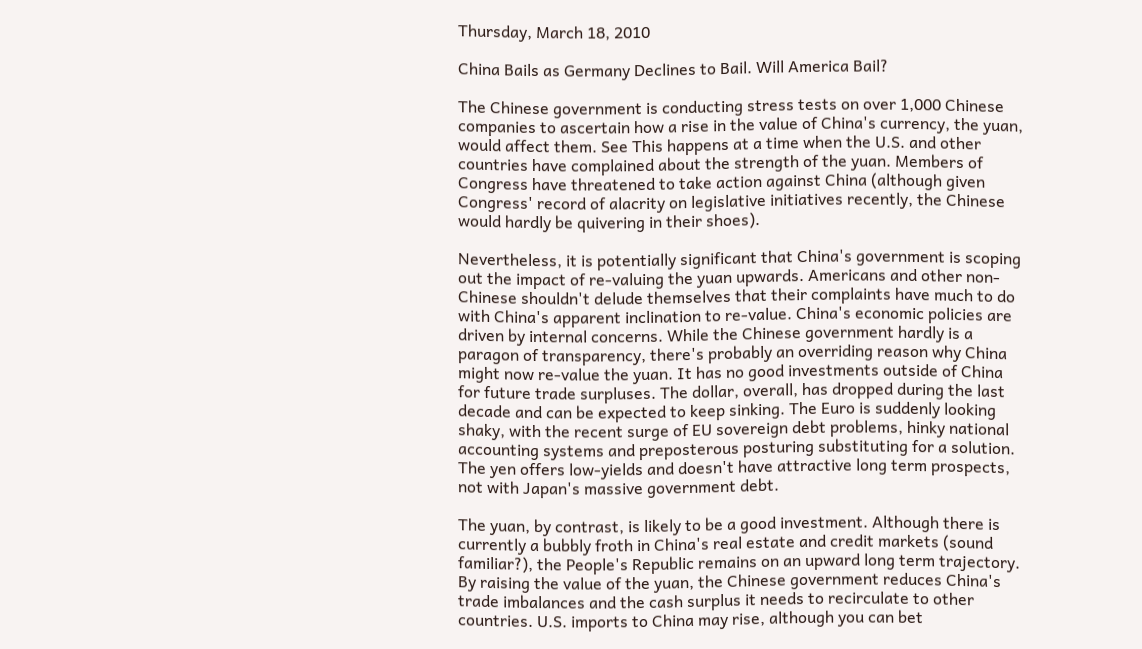Thursday, March 18, 2010

China Bails as Germany Declines to Bail. Will America Bail?

The Chinese government is conducting stress tests on over 1,000 Chinese companies to ascertain how a rise in the value of China's currency, the yuan, would affect them. See This happens at a time when the U.S. and other countries have complained about the strength of the yuan. Members of Congress have threatened to take action against China (although given Congress' record of alacrity on legislative initiatives recently, the Chinese would hardly be quivering in their shoes).

Nevertheless, it is potentially significant that China's government is scoping out the impact of re-valuing the yuan upwards. Americans and other non-Chinese shouldn't delude themselves that their complaints have much to do with China's apparent inclination to re-value. China's economic policies are driven by internal concerns. While the Chinese government hardly is a paragon of transparency, there's probably an overriding reason why China might now re-value the yuan. It has no good investments outside of China for future trade surpluses. The dollar, overall, has dropped during the last decade and can be expected to keep sinking. The Euro is suddenly looking shaky, with the recent surge of EU sovereign debt problems, hinky national accounting systems and preposterous posturing substituting for a solution. The yen offers low-yields and doesn't have attractive long term prospects, not with Japan's massive government debt.

The yuan, by contrast, is likely to be a good investment. Although there is currently a bubbly froth in China's real estate and credit markets (sound familiar?), the People's Republic remains on an upward long term trajectory. By raising the value of the yuan, the Chinese government reduces China's trade imbalances and the cash surplus it needs to recirculate to other countries. U.S. imports to China may rise, although you can bet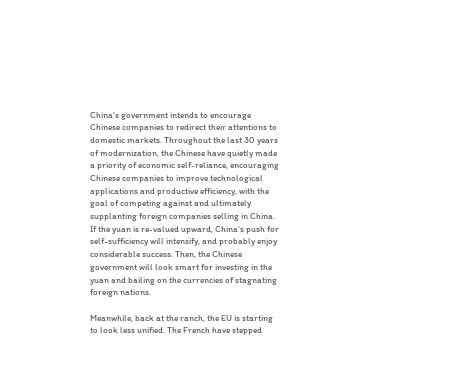China's government intends to encourage Chinese companies to redirect their attentions to domestic markets. Throughout the last 30 years of modernization, the Chinese have quietly made a priority of economic self-reliance, encouraging Chinese companies to improve technological applications and productive efficiency, with the goal of competing against and ultimately supplanting foreign companies selling in China. If the yuan is re-valued upward, China's push for self-sufficiency will intensify, and probably enjoy considerable success. Then, the Chinese government will look smart for investing in the yuan and bailing on the currencies of stagnating foreign nations.

Meanwhile, back at the ranch, the EU is starting to look less unified. The French have stepped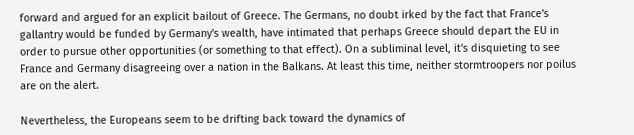forward and argued for an explicit bailout of Greece. The Germans, no doubt irked by the fact that France's gallantry would be funded by Germany's wealth, have intimated that perhaps Greece should depart the EU in order to pursue other opportunities (or something to that effect). On a subliminal level, it's disquieting to see France and Germany disagreeing over a nation in the Balkans. At least this time, neither stormtroopers nor poilus are on the alert.

Nevertheless, the Europeans seem to be drifting back toward the dynamics of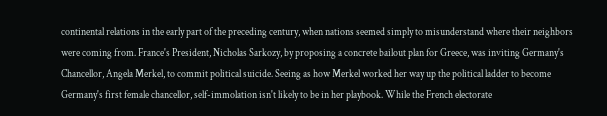continental relations in the early part of the preceding century, when nations seemed simply to misunderstand where their neighbors were coming from. France's President, Nicholas Sarkozy, by proposing a concrete bailout plan for Greece, was inviting Germany's Chancellor, Angela Merkel, to commit political suicide. Seeing as how Merkel worked her way up the political ladder to become Germany's first female chancellor, self-immolation isn't likely to be in her playbook. While the French electorate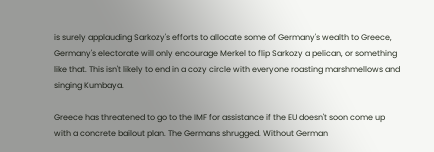is surely applauding Sarkozy's efforts to allocate some of Germany's wealth to Greece, Germany's electorate will only encourage Merkel to flip Sarkozy a pelican, or something like that. This isn't likely to end in a cozy circle with everyone roasting marshmellows and singing Kumbaya.

Greece has threatened to go to the IMF for assistance if the EU doesn't soon come up with a concrete bailout plan. The Germans shrugged. Without German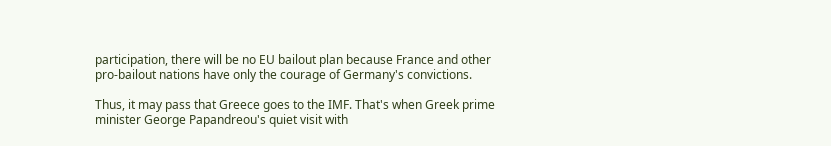participation, there will be no EU bailout plan because France and other pro-bailout nations have only the courage of Germany's convictions.

Thus, it may pass that Greece goes to the IMF. That's when Greek prime minister George Papandreou's quiet visit with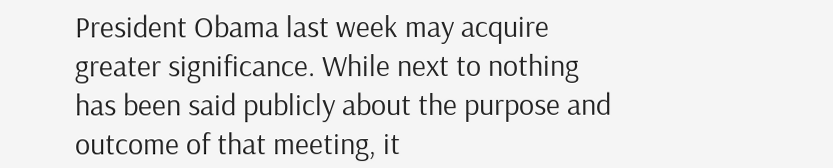President Obama last week may acquire greater significance. While next to nothing has been said publicly about the purpose and outcome of that meeting, it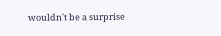wouldn't be a surprise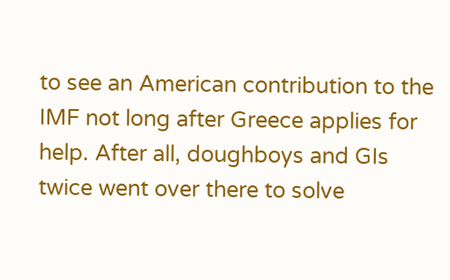to see an American contribution to the IMF not long after Greece applies for help. After all, doughboys and GIs twice went over there to solve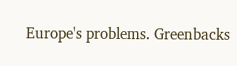Europe's problems. Greenbacks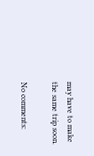may have to make the same trip soon.

No comments: